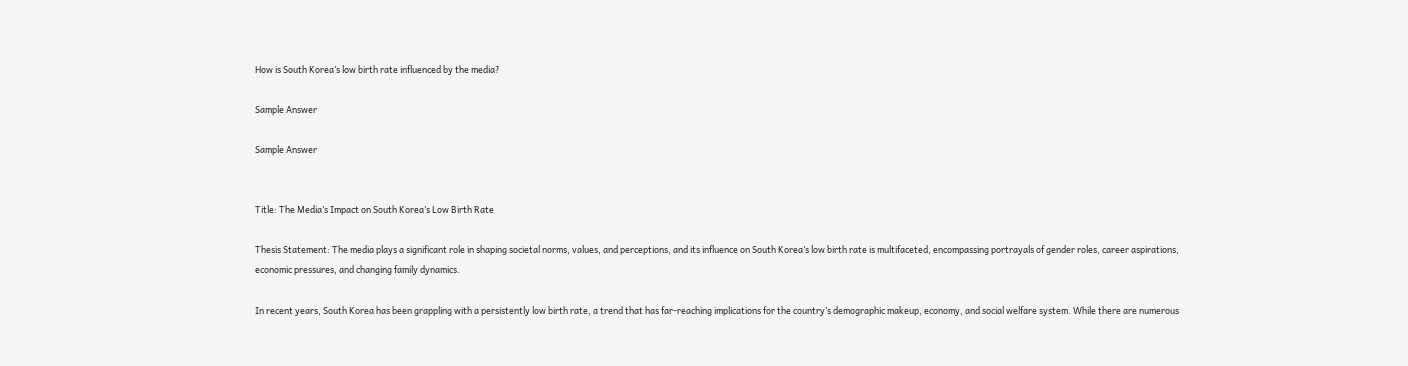How is South Korea’s low birth rate influenced by the media?

Sample Answer

Sample Answer


Title: The Media’s Impact on South Korea’s Low Birth Rate

Thesis Statement: The media plays a significant role in shaping societal norms, values, and perceptions, and its influence on South Korea’s low birth rate is multifaceted, encompassing portrayals of gender roles, career aspirations, economic pressures, and changing family dynamics.

In recent years, South Korea has been grappling with a persistently low birth rate, a trend that has far-reaching implications for the country’s demographic makeup, economy, and social welfare system. While there are numerous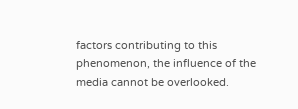factors contributing to this phenomenon, the influence of the media cannot be overlooked.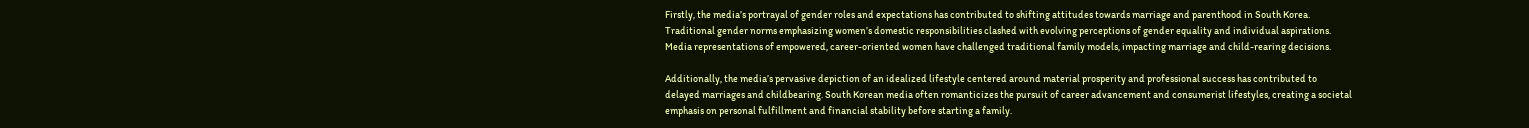Firstly, the media’s portrayal of gender roles and expectations has contributed to shifting attitudes towards marriage and parenthood in South Korea. Traditional gender norms emphasizing women’s domestic responsibilities clashed with evolving perceptions of gender equality and individual aspirations. Media representations of empowered, career-oriented women have challenged traditional family models, impacting marriage and child-rearing decisions.

Additionally, the media’s pervasive depiction of an idealized lifestyle centered around material prosperity and professional success has contributed to delayed marriages and childbearing. South Korean media often romanticizes the pursuit of career advancement and consumerist lifestyles, creating a societal emphasis on personal fulfillment and financial stability before starting a family.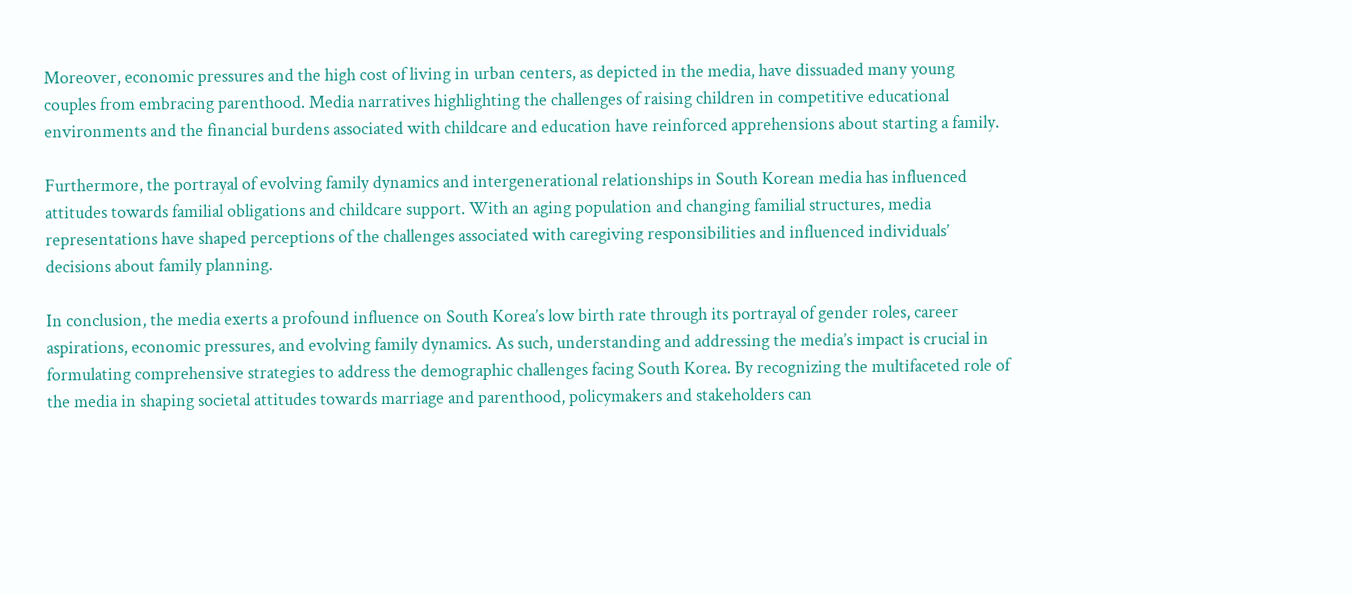Moreover, economic pressures and the high cost of living in urban centers, as depicted in the media, have dissuaded many young couples from embracing parenthood. Media narratives highlighting the challenges of raising children in competitive educational environments and the financial burdens associated with childcare and education have reinforced apprehensions about starting a family.

Furthermore, the portrayal of evolving family dynamics and intergenerational relationships in South Korean media has influenced attitudes towards familial obligations and childcare support. With an aging population and changing familial structures, media representations have shaped perceptions of the challenges associated with caregiving responsibilities and influenced individuals’ decisions about family planning.

In conclusion, the media exerts a profound influence on South Korea’s low birth rate through its portrayal of gender roles, career aspirations, economic pressures, and evolving family dynamics. As such, understanding and addressing the media’s impact is crucial in formulating comprehensive strategies to address the demographic challenges facing South Korea. By recognizing the multifaceted role of the media in shaping societal attitudes towards marriage and parenthood, policymakers and stakeholders can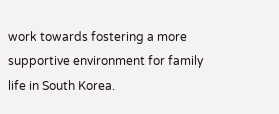work towards fostering a more supportive environment for family life in South Korea.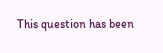This question has been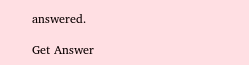answered.

Get Answer